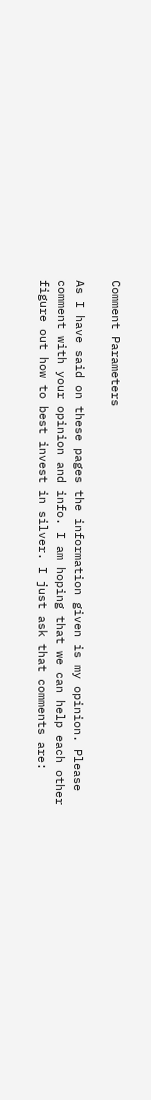Comment Parameters

As I have said on these pages the information given is my opinion. Please comment with your opinion and info. I am hoping that we can help each other figure out how to best invest in silver. I just ask that comments are: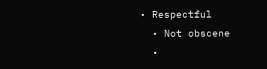• Respectful
  • Not obscene
  •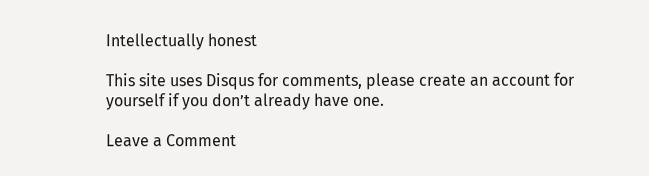Intellectually honest

This site uses Disqus for comments, please create an account for yourself if you don’t already have one.

Leave a Comment